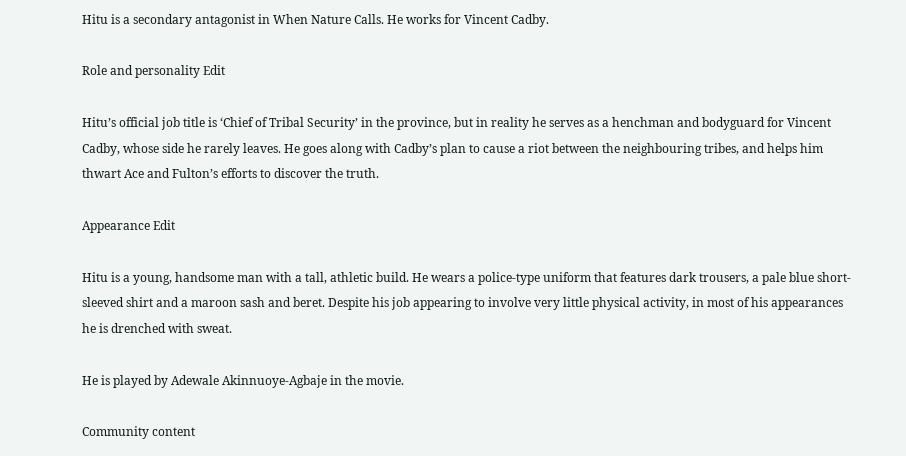Hitu is a secondary antagonist in When Nature Calls. He works for Vincent Cadby.

Role and personality Edit

Hitu’s official job title is ‘Chief of Tribal Security’ in the province, but in reality he serves as a henchman and bodyguard for Vincent Cadby, whose side he rarely leaves. He goes along with Cadby’s plan to cause a riot between the neighbouring tribes, and helps him thwart Ace and Fulton’s efforts to discover the truth.

Appearance Edit

Hitu is a young, handsome man with a tall, athletic build. He wears a police-type uniform that features dark trousers, a pale blue short-sleeved shirt and a maroon sash and beret. Despite his job appearing to involve very little physical activity, in most of his appearances he is drenched with sweat.

He is played by Adewale Akinnuoye-Agbaje in the movie.

Community content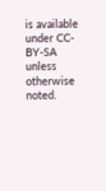is available under CC-BY-SA unless otherwise noted.